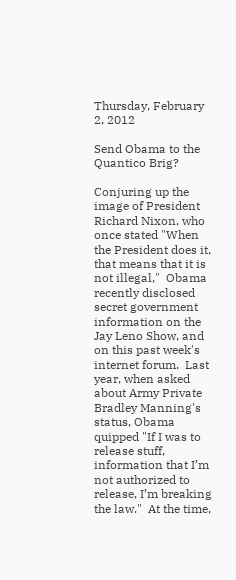Thursday, February 2, 2012

Send Obama to the Quantico Brig?

Conjuring up the image of President Richard Nixon, who once stated "When the President does it, that means that it is not illegal,"  Obama recently disclosed secret government information on the Jay Leno Show, and on this past week's internet forum.  Last year, when asked about Army Private Bradley Manning's status, Obama quipped "If I was to release stuff, information that I’m not authorized to release, I’m breaking the law."  At the time,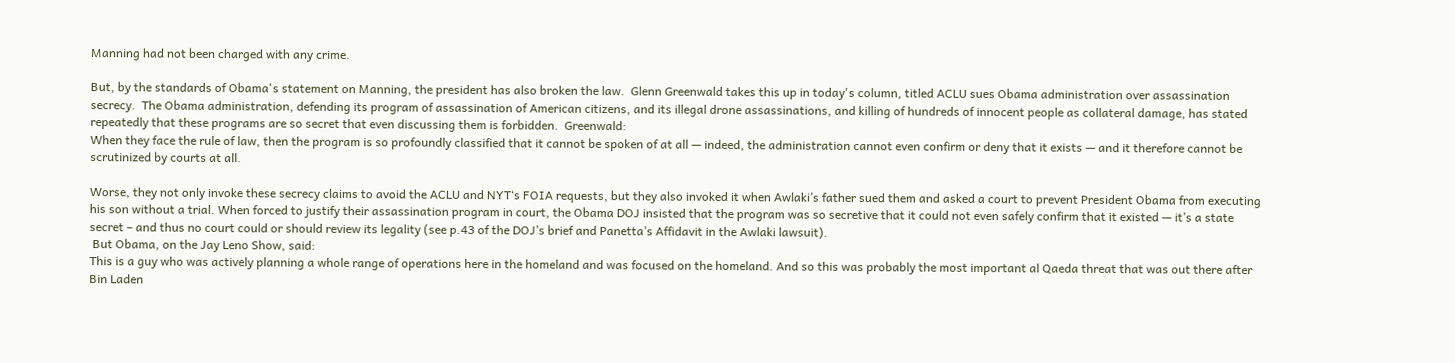Manning had not been charged with any crime.

But, by the standards of Obama's statement on Manning, the president has also broken the law.  Glenn Greenwald takes this up in today's column, titled ACLU sues Obama administration over assassination secrecy.  The Obama administration, defending its program of assassination of American citizens, and its illegal drone assassinations, and killing of hundreds of innocent people as collateral damage, has stated repeatedly that these programs are so secret that even discussing them is forbidden.  Greenwald:
When they face the rule of law, then the program is so profoundly classified that it cannot be spoken of at all — indeed, the administration cannot even confirm or deny that it exists — and it therefore cannot be scrutinized by courts at all.

Worse, they not only invoke these secrecy claims to avoid the ACLU and NYT‘s FOIA requests, but they also invoked it when Awlaki’s father sued them and asked a court to prevent President Obama from executing his son without a trial. When forced to justify their assassination program in court, the Obama DOJ insisted that the program was so secretive that it could not even safely confirm that it existed — it’s a state secret – and thus no court could or should review its legality (see p.43 of the DOJ’s brief and Panetta’s Affidavit in the Awlaki lawsuit).
 But Obama, on the Jay Leno Show, said:
This is a guy who was actively planning a whole range of operations here in the homeland and was focused on the homeland. And so this was probably the most important al Qaeda threat that was out there after Bin Laden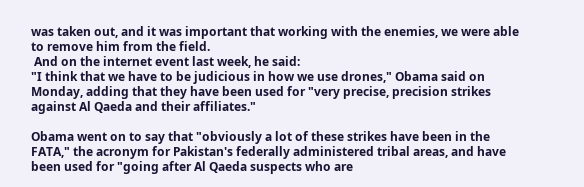was taken out, and it was important that working with the enemies, we were able to remove him from the field.
 And on the internet event last week, he said:
"I think that we have to be judicious in how we use drones," Obama said on Monday, adding that they have been used for "very precise, precision strikes against Al Qaeda and their affiliates."

Obama went on to say that "obviously a lot of these strikes have been in the FATA," the acronym for Pakistan's federally administered tribal areas, and have been used for "going after Al Qaeda suspects who are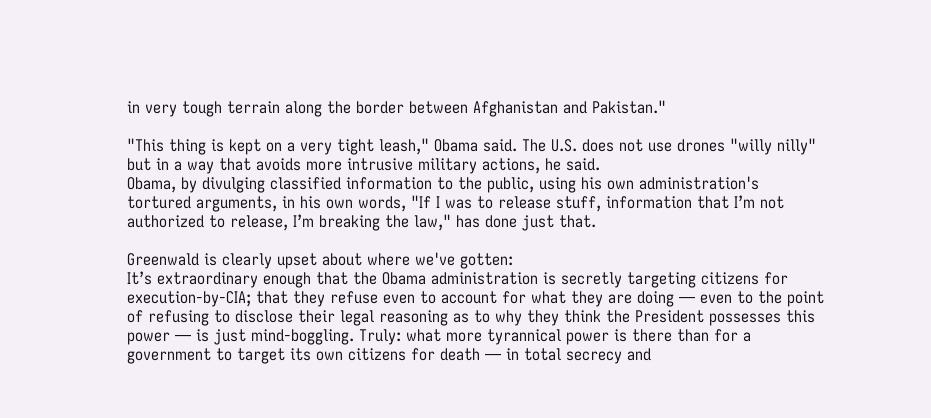in very tough terrain along the border between Afghanistan and Pakistan."

"This thing is kept on a very tight leash," Obama said. The U.S. does not use drones "willy nilly" but in a way that avoids more intrusive military actions, he said.
Obama, by divulging classified information to the public, using his own administration's tortured arguments, in his own words, "If I was to release stuff, information that I’m not authorized to release, I’m breaking the law," has done just that.

Greenwald is clearly upset about where we've gotten:
It’s extraordinary enough that the Obama administration is secretly targeting citizens for execution-by-CIA; that they refuse even to account for what they are doing — even to the point of refusing to disclose their legal reasoning as to why they think the President possesses this power — is just mind-boggling. Truly: what more tyrannical power is there than for a government to target its own citizens for death — in total secrecy and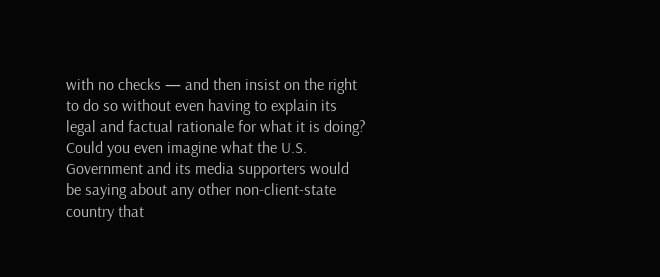with no checks — and then insist on the right to do so without even having to explain its legal and factual rationale for what it is doing? Could you even imagine what the U.S. Government and its media supporters would be saying about any other non-client-state country that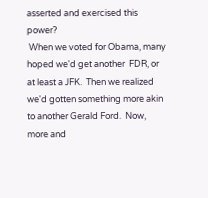asserted and exercised this power?
 When we voted for Obama, many hoped we'd get another  FDR, or at least a JFK.  Then we realized we'd gotten something more akin to another Gerald Ford.  Now, more and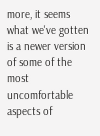more, it seems what we've gotten is a newer version of some of the most uncomfortable aspects of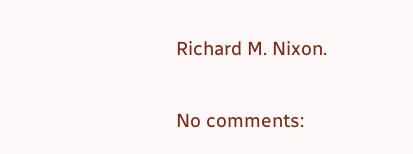Richard M. Nixon.

No comments: